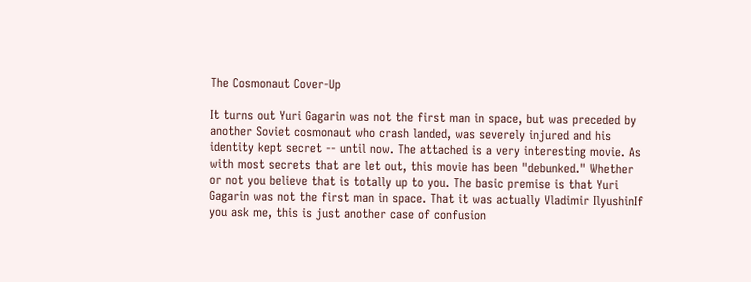The Cosmonaut Cover-Up

It turns out Yuri Gagarin was not the first man in space, but was preceded by another Soviet cosmonaut who crash landed, was severely injured and his identity kept secret -- until now. The attached is a very interesting movie. As with most secrets that are let out, this movie has been "debunked." Whether or not you believe that is totally up to you. The basic premise is that Yuri Gagarin was not the first man in space. That it was actually Vladimir IlyushinIf you ask me, this is just another case of confusion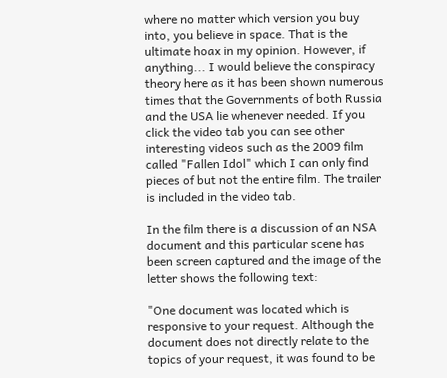where no matter which version you buy into, you believe in space. That is the ultimate hoax in my opinion. However, if anything... I would believe the conspiracy theory here as it has been shown numerous times that the Governments of both Russia and the USA lie whenever needed. If you click the video tab you can see other interesting videos such as the 2009 film called "Fallen Idol" which I can only find pieces of but not the entire film. The trailer is included in the video tab.

In the film there is a discussion of an NSA document and this particular scene has been screen captured and the image of the letter shows the following text:

"One document was located which is responsive to your request. Although the document does not directly relate to the topics of your request, it was found to be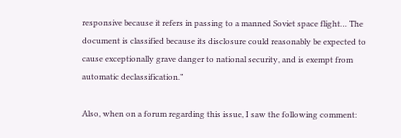responsive because it refers in passing to a manned Soviet space flight… The document is classified because its disclosure could reasonably be expected to cause exceptionally grave danger to national security, and is exempt from automatic declassification.”

Also, when on a forum regarding this issue, I saw the following comment: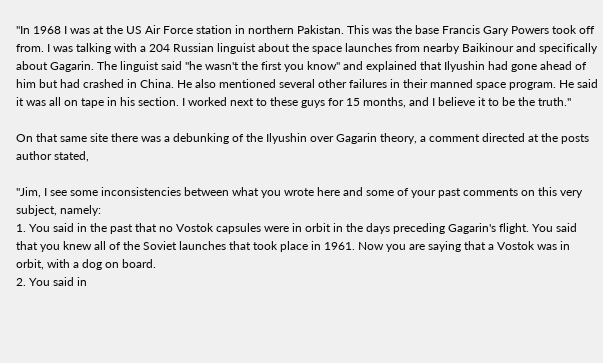"In 1968 I was at the US Air Force station in northern Pakistan. This was the base Francis Gary Powers took off from. I was talking with a 204 Russian linguist about the space launches from nearby Baikinour and specifically about Gagarin. The linguist said "he wasn't the first you know" and explained that Ilyushin had gone ahead of him but had crashed in China. He also mentioned several other failures in their manned space program. He said it was all on tape in his section. I worked next to these guys for 15 months, and I believe it to be the truth."

On that same site there was a debunking of the Ilyushin over Gagarin theory, a comment directed at the posts author stated,

"Jim, I see some inconsistencies between what you wrote here and some of your past comments on this very subject, namely:
1. You said in the past that no Vostok capsules were in orbit in the days preceding Gagarin's flight. You said that you knew all of the Soviet launches that took place in 1961. Now you are saying that a Vostok was in orbit, with a dog on board.
2. You said in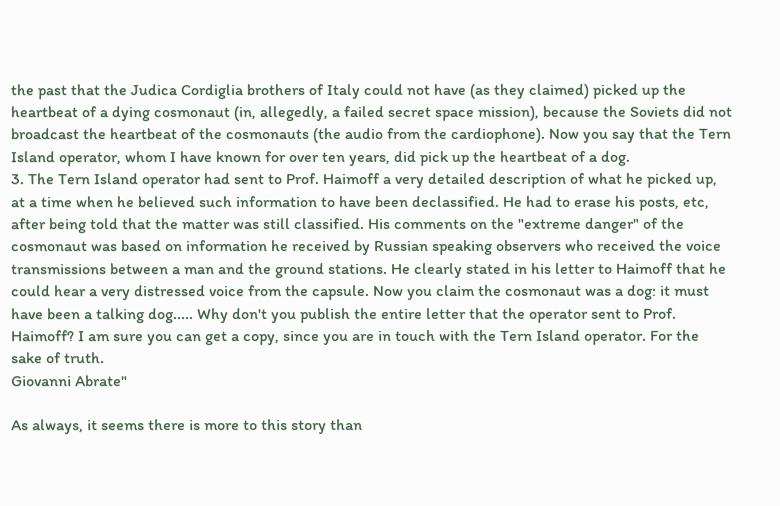the past that the Judica Cordiglia brothers of Italy could not have (as they claimed) picked up the heartbeat of a dying cosmonaut (in, allegedly, a failed secret space mission), because the Soviets did not broadcast the heartbeat of the cosmonauts (the audio from the cardiophone). Now you say that the Tern Island operator, whom I have known for over ten years, did pick up the heartbeat of a dog.
3. The Tern Island operator had sent to Prof. Haimoff a very detailed description of what he picked up, at a time when he believed such information to have been declassified. He had to erase his posts, etc, after being told that the matter was still classified. His comments on the "extreme danger" of the cosmonaut was based on information he received by Russian speaking observers who received the voice transmissions between a man and the ground stations. He clearly stated in his letter to Haimoff that he could hear a very distressed voice from the capsule. Now you claim the cosmonaut was a dog: it must have been a talking dog..... Why don't you publish the entire letter that the operator sent to Prof. Haimoff? I am sure you can get a copy, since you are in touch with the Tern Island operator. For the sake of truth.
Giovanni Abrate"

As always, it seems there is more to this story than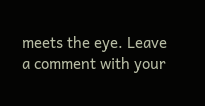meets the eye. Leave a comment with your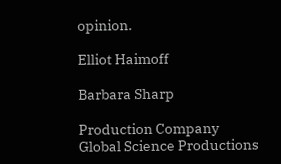opinion.

Elliot Haimoff

Barbara Sharp

Production Company
Global Science Productions